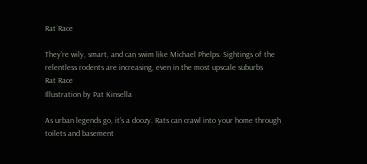Rat Race

They’re wily, smart, and can swim like Michael Phelps. Sightings of the relentless rodents are increasing, even in the most upscale suburbs
Rat Race
Illustration by Pat Kinsella

As urban legends go, it’s a doozy. Rats can crawl into your home through toilets and basement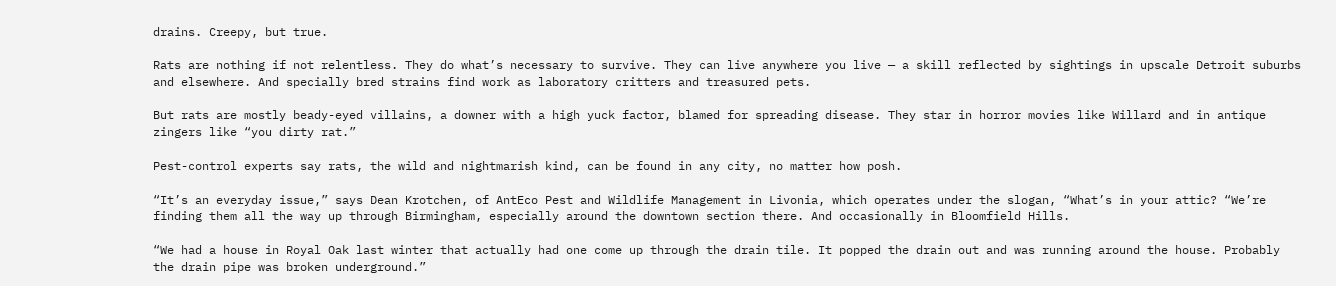drains. Creepy, but true.

Rats are nothing if not relentless. They do what’s necessary to survive. They can live anywhere you live — a skill reflected by sightings in upscale Detroit suburbs and elsewhere. And specially bred strains find work as laboratory critters and treasured pets.

But rats are mostly beady-eyed villains, a downer with a high yuck factor, blamed for spreading disease. They star in horror movies like Willard and in antique zingers like “you dirty rat.”

Pest-control experts say rats, the wild and nightmarish kind, can be found in any city, no matter how posh.

“It’s an everyday issue,” says Dean Krotchen, of AntEco Pest and Wildlife Management in Livonia, which operates under the slogan, “What’s in your attic? “We’re finding them all the way up through Birmingham, especially around the downtown section there. And occasionally in Bloomfield Hills.

“We had a house in Royal Oak last winter that actually had one come up through the drain tile. It popped the drain out and was running around the house. Probably the drain pipe was broken underground.”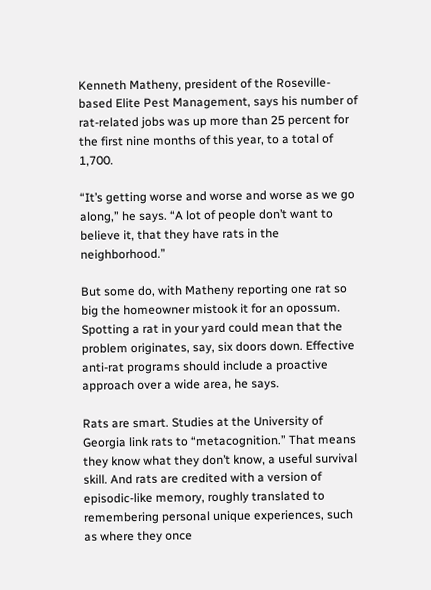Kenneth Matheny, president of the Roseville-based Elite Pest Management, says his number of rat-related jobs was up more than 25 percent for the first nine months of this year, to a total of 1,700.

“It’s getting worse and worse and worse as we go along,” he says. “A lot of people don’t want to believe it, that they have rats in the neighborhood.”

But some do, with Matheny reporting one rat so big the homeowner mistook it for an opossum. Spotting a rat in your yard could mean that the problem originates, say, six doors down. Effective anti-rat programs should include a proactive approach over a wide area, he says.

Rats are smart. Studies at the University of Georgia link rats to “metacognition.” That means they know what they don’t know, a useful survival skill. And rats are credited with a version of episodic-like memory, roughly translated to remembering personal unique experiences, such as where they once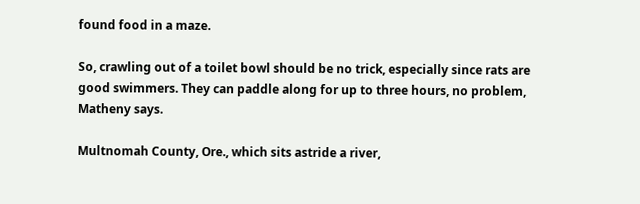found food in a maze.

So, crawling out of a toilet bowl should be no trick, especially since rats are good swimmers. They can paddle along for up to three hours, no problem, Matheny says.

Multnomah County, Ore., which sits astride a river,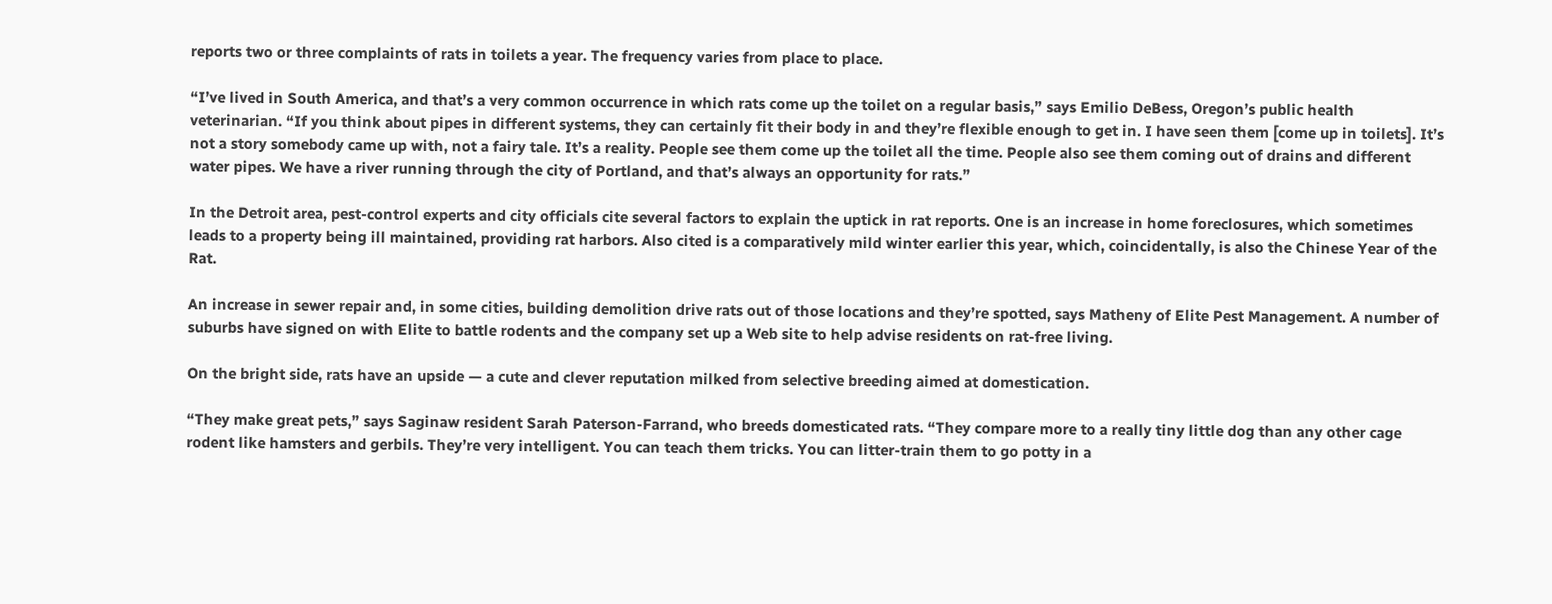reports two or three complaints of rats in toilets a year. The frequency varies from place to place.

“I’ve lived in South America, and that’s a very common occurrence in which rats come up the toilet on a regular basis,” says Emilio DeBess, Oregon’s public health veterinarian. “If you think about pipes in different systems, they can certainly fit their body in and they’re flexible enough to get in. I have seen them [come up in toilets]. It’s not a story somebody came up with, not a fairy tale. It’s a reality. People see them come up the toilet all the time. People also see them coming out of drains and different water pipes. We have a river running through the city of Portland, and that’s always an opportunity for rats.”

In the Detroit area, pest-control experts and city officials cite several factors to explain the uptick in rat reports. One is an increase in home foreclosures, which sometimes leads to a property being ill maintained, providing rat harbors. Also cited is a comparatively mild winter earlier this year, which, coincidentally, is also the Chinese Year of the Rat.

An increase in sewer repair and, in some cities, building demolition drive rats out of those locations and they’re spotted, says Matheny of Elite Pest Management. A number of suburbs have signed on with Elite to battle rodents and the company set up a Web site to help advise residents on rat-free living.

On the bright side, rats have an upside — a cute and clever reputation milked from selective breeding aimed at domestication.

“They make great pets,” says Saginaw resident Sarah Paterson-Farrand, who breeds domesticated rats. “They compare more to a really tiny little dog than any other cage rodent like hamsters and gerbils. They’re very intelligent. You can teach them tricks. You can litter-train them to go potty in a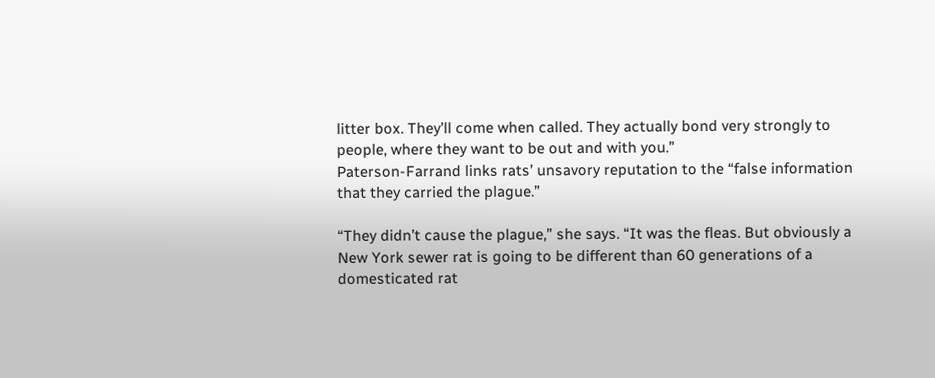litter box. They’ll come when called. They actually bond very strongly to people, where they want to be out and with you.”
Paterson-Farrand links rats’ unsavory reputation to the “false information that they carried the plague.”

“They didn’t cause the plague,” she says. “It was the fleas. But obviously a New York sewer rat is going to be different than 60 generations of a domesticated rat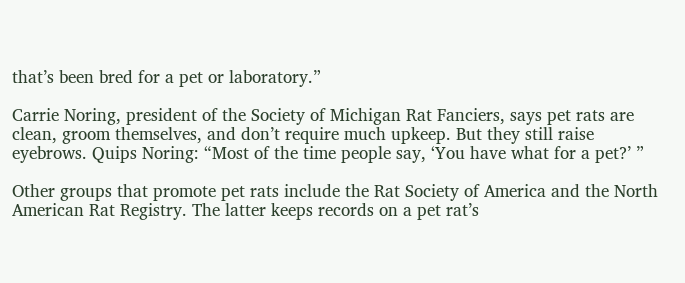that’s been bred for a pet or laboratory.”

Carrie Noring, president of the Society of Michigan Rat Fanciers, says pet rats are clean, groom themselves, and don’t require much upkeep. But they still raise eyebrows. Quips Noring: “Most of the time people say, ‘You have what for a pet?’ ”

Other groups that promote pet rats include the Rat Society of America and the North American Rat Registry. The latter keeps records on a pet rat’s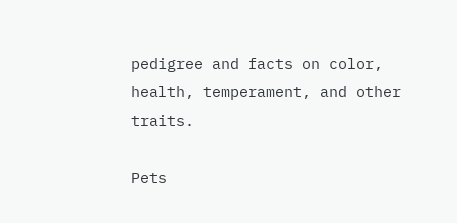pedigree and facts on color, health, temperament, and other traits.

Pets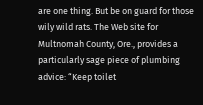are one thing. But be on guard for those wily wild rats. The Web site for Multnomah County, Ore., provides a particularly sage piece of plumbing advice: “Keep toilet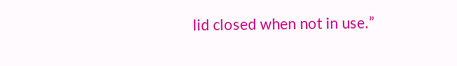lid closed when not in use.”